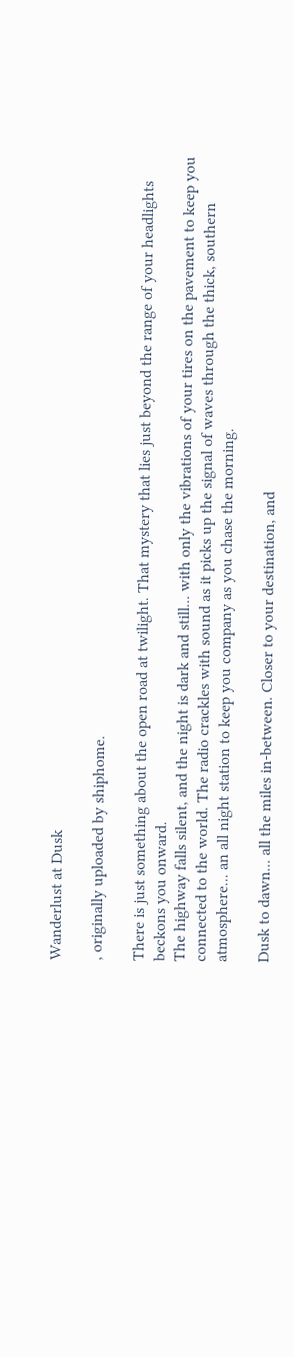Wanderlust at Dusk

, originally uploaded by shiphome.

There is just something about the open road at twilight. That mystery that lies just beyond the range of your headlights beckons you onward.
The highway falls silent, and the night is dark and still... with only the vibrations of your tires on the pavement to keep you connected to the world. The radio crackles with sound as it picks up the signal of waves through the thick, southern atmosphere... an all night station to keep you company as you chase the morning.

Dusk to dawn... all the miles in-between. Closer to your destination, and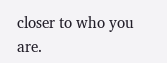closer to who you are.